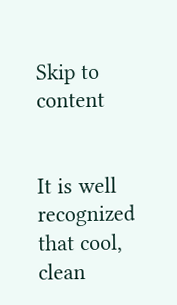Skip to content


It is well recognized that cool, clean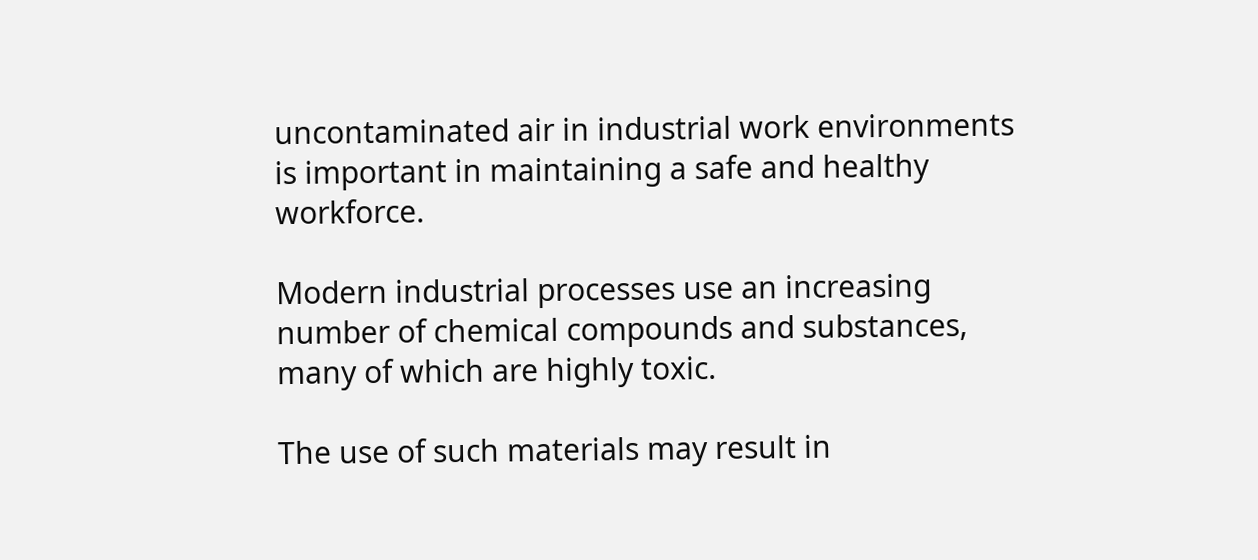uncontaminated air in industrial work environments is important in maintaining a safe and healthy workforce.

Modern industrial processes use an increasing number of chemical compounds and substances, many of which are highly toxic.

The use of such materials may result in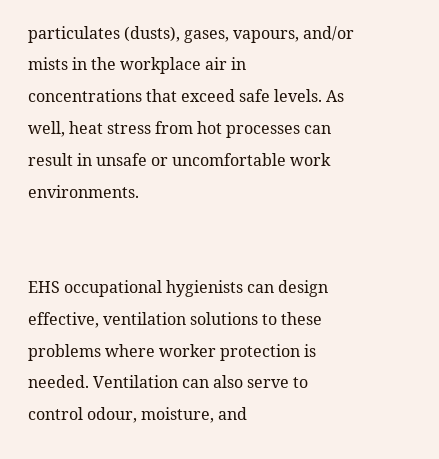particulates (dusts), gases, vapours, and/or mists in the workplace air in concentrations that exceed safe levels. As well, heat stress from hot processes can result in unsafe or uncomfortable work environments.


EHS occupational hygienists can design effective, ventilation solutions to these problems where worker protection is needed. Ventilation can also serve to control odour, moisture, and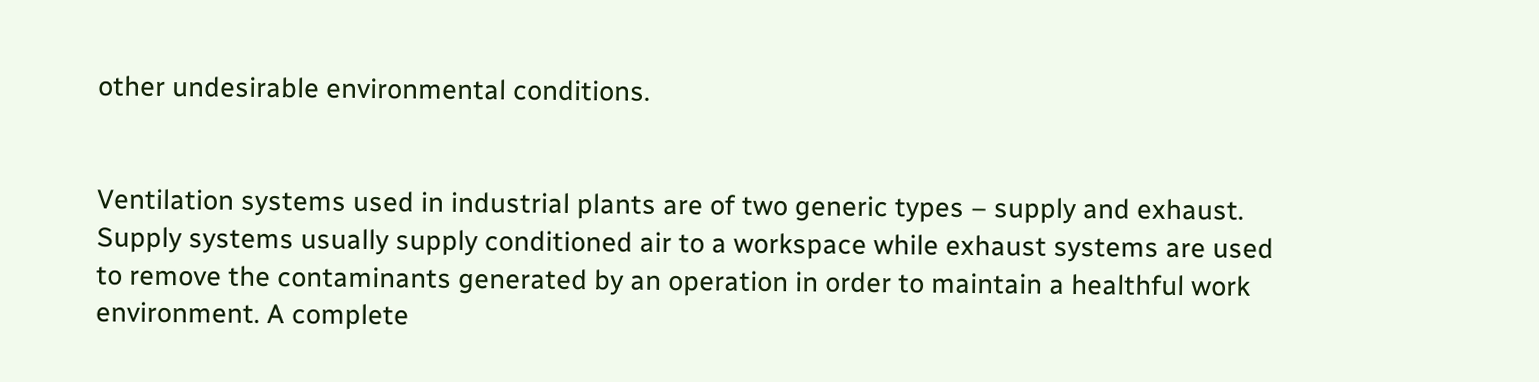other undesirable environmental conditions.


Ventilation systems used in industrial plants are of two generic types – supply and exhaust. Supply systems usually supply conditioned air to a workspace while exhaust systems are used to remove the contaminants generated by an operation in order to maintain a healthful work environment. A complete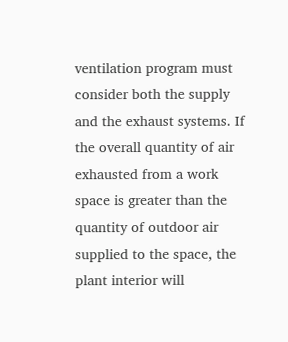ventilation program must consider both the supply and the exhaust systems. If the overall quantity of air exhausted from a work space is greater than the quantity of outdoor air supplied to the space, the plant interior will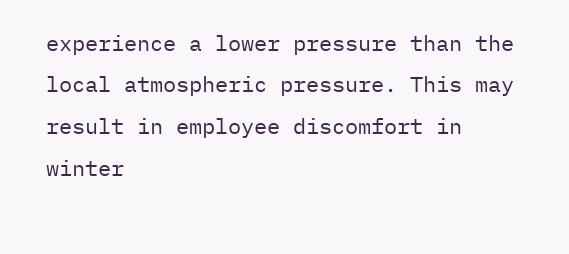experience a lower pressure than the local atmospheric pressure. This may result in employee discomfort in winter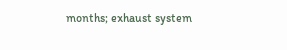months; exhaust system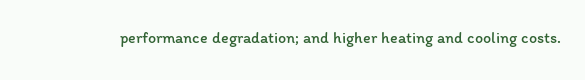performance degradation; and higher heating and cooling costs.